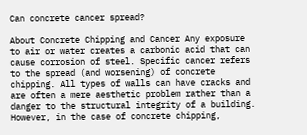Can concrete cancer spread?

About Concrete Chipping and Cancer Any exposure to air or water creates a carbonic acid that can cause corrosion of steel. Specific cancer refers to the spread (and worsening) of concrete chipping. All types of walls can have cracks and are often a mere aesthetic problem rather than a danger to the structural integrity of a building. However, in the case of concrete chipping,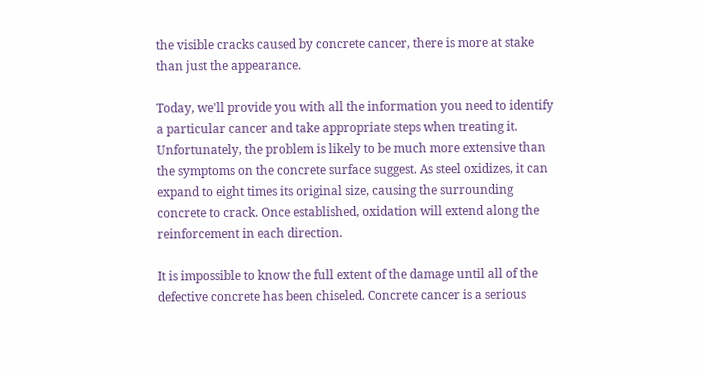the visible cracks caused by concrete cancer, there is more at stake than just the appearance.

Today, we'll provide you with all the information you need to identify a particular cancer and take appropriate steps when treating it. Unfortunately, the problem is likely to be much more extensive than the symptoms on the concrete surface suggest. As steel oxidizes, it can expand to eight times its original size, causing the surrounding concrete to crack. Once established, oxidation will extend along the reinforcement in each direction.

It is impossible to know the full extent of the damage until all of the defective concrete has been chiseled. Concrete cancer is a serious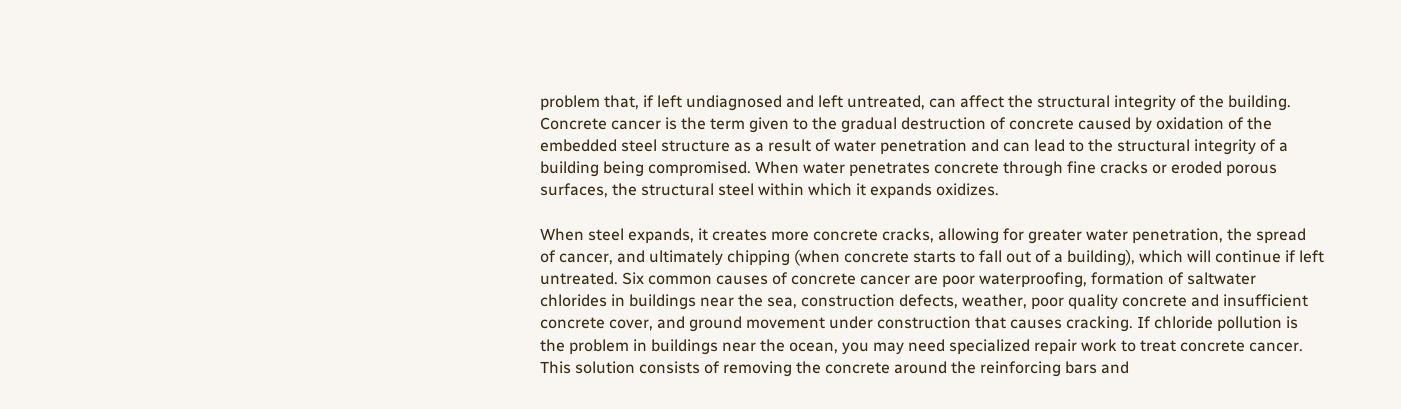problem that, if left undiagnosed and left untreated, can affect the structural integrity of the building. Concrete cancer is the term given to the gradual destruction of concrete caused by oxidation of the embedded steel structure as a result of water penetration and can lead to the structural integrity of a building being compromised. When water penetrates concrete through fine cracks or eroded porous surfaces, the structural steel within which it expands oxidizes.

When steel expands, it creates more concrete cracks, allowing for greater water penetration, the spread of cancer, and ultimately chipping (when concrete starts to fall out of a building), which will continue if left untreated. Six common causes of concrete cancer are poor waterproofing, formation of saltwater chlorides in buildings near the sea, construction defects, weather, poor quality concrete and insufficient concrete cover, and ground movement under construction that causes cracking. If chloride pollution is the problem in buildings near the ocean, you may need specialized repair work to treat concrete cancer. This solution consists of removing the concrete around the reinforcing bars and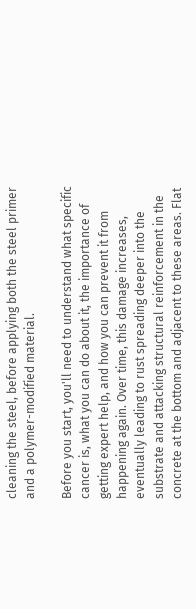cleaning the steel, before applying both the steel primer and a polymer-modified material.

Before you start, you'll need to understand what specific cancer is, what you can do about it, the importance of getting expert help, and how you can prevent it from happening again. Over time, this damage increases, eventually leading to rust spreading deeper into the substrate and attacking structural reinforcement in the concrete at the bottom and adjacent to these areas. Flat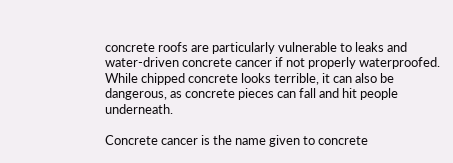concrete roofs are particularly vulnerable to leaks and water-driven concrete cancer if not properly waterproofed. While chipped concrete looks terrible, it can also be dangerous, as concrete pieces can fall and hit people underneath.

Concrete cancer is the name given to concrete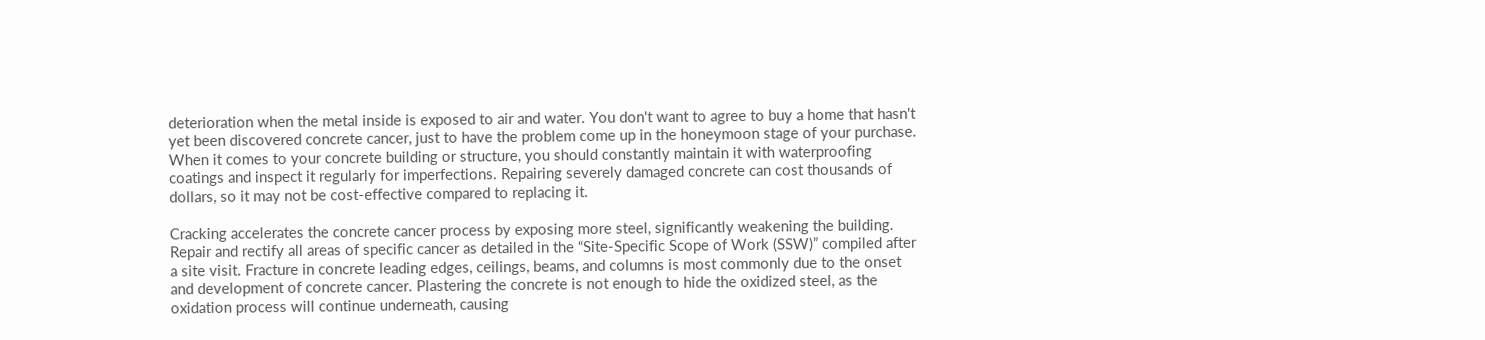deterioration when the metal inside is exposed to air and water. You don't want to agree to buy a home that hasn't yet been discovered concrete cancer, just to have the problem come up in the honeymoon stage of your purchase. When it comes to your concrete building or structure, you should constantly maintain it with waterproofing coatings and inspect it regularly for imperfections. Repairing severely damaged concrete can cost thousands of dollars, so it may not be cost-effective compared to replacing it.

Cracking accelerates the concrete cancer process by exposing more steel, significantly weakening the building. Repair and rectify all areas of specific cancer as detailed in the “Site-Specific Scope of Work (SSW)” compiled after a site visit. Fracture in concrete leading edges, ceilings, beams, and columns is most commonly due to the onset and development of concrete cancer. Plastering the concrete is not enough to hide the oxidized steel, as the oxidation process will continue underneath, causing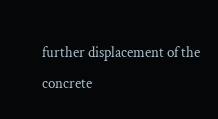further displacement of the concrete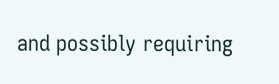and possibly requiring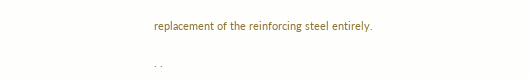replacement of the reinforcing steel entirely.

. .